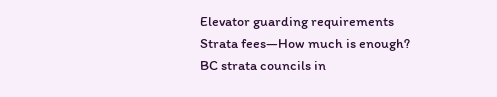Elevator guarding requirements
Strata fees—How much is enough?
BC strata councils in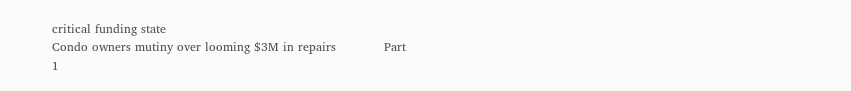critical funding state
Condo owners mutiny over looming $3M in repairs            Part 1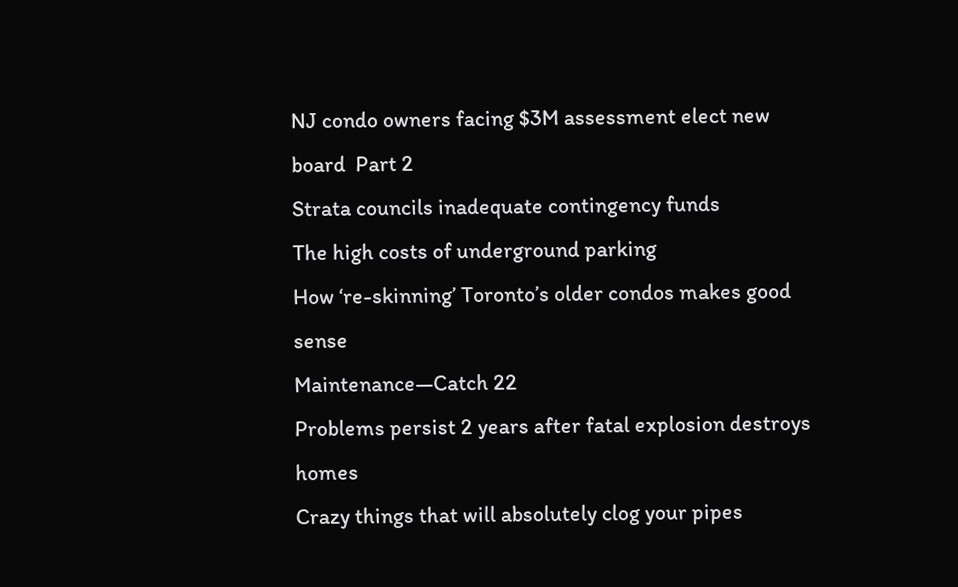NJ condo owners facing $3M assessment elect new board  Part 2
Strata councils inadequate contingency funds
The high costs of underground parking
How ‘re-skinning’ Toronto’s older condos makes good sense
Maintenance—Catch 22
Problems persist 2 years after fatal explosion destroys homes
Crazy things that will absolutely clog your pipes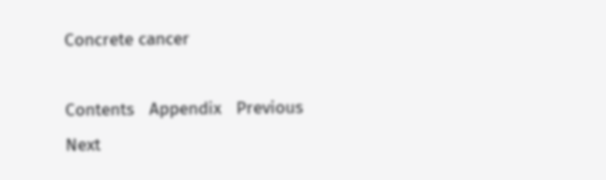Concrete cancer

Contents   Appendix   Previous  Next